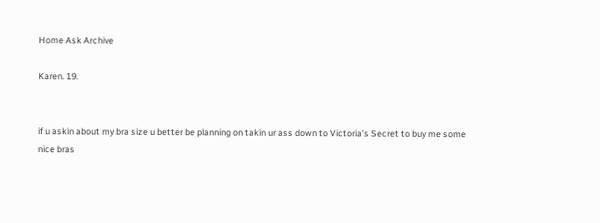Home Ask Archive

Karen. 19.


if u askin about my bra size u better be planning on takin ur ass down to Victoria’s Secret to buy me some nice bras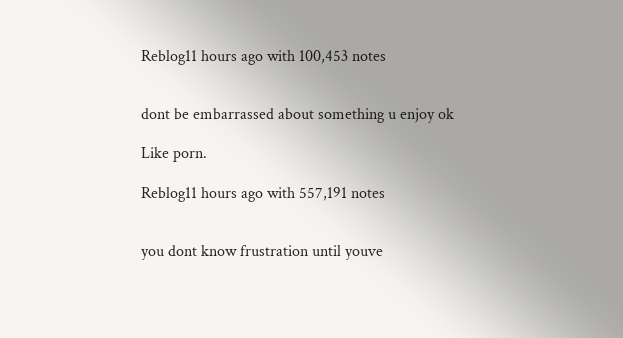Reblog11 hours ago with 100,453 notes


dont be embarrassed about something u enjoy ok

Like porn.

Reblog11 hours ago with 557,191 notes


you dont know frustration until youve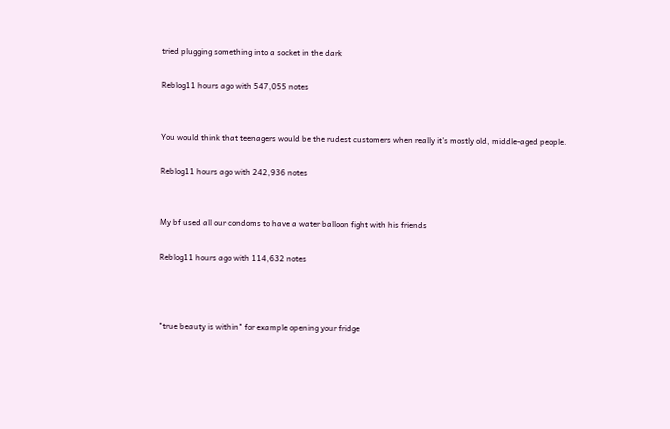tried plugging something into a socket in the dark

Reblog11 hours ago with 547,055 notes


You would think that teenagers would be the rudest customers when really it’s mostly old, middle-aged people.

Reblog11 hours ago with 242,936 notes


My bf used all our condoms to have a water balloon fight with his friends

Reblog11 hours ago with 114,632 notes



"true beauty is within" for example opening your fridge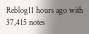Reblog11 hours ago with 37,415 notes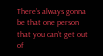There’s always gonna be that one person that you can’t get out of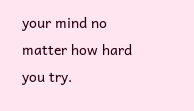your mind no matter how hard you try.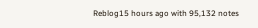Reblog15 hours ago with 95,132 notes